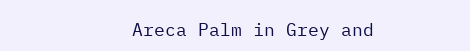Areca Palm in Grey and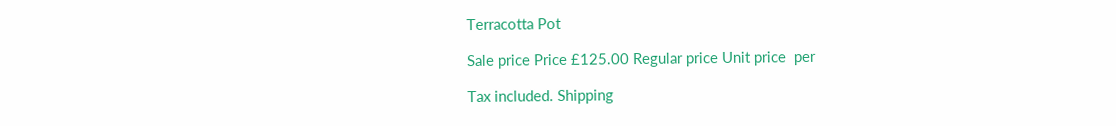Terracotta Pot

Sale price Price £125.00 Regular price Unit price  per

Tax included. Shipping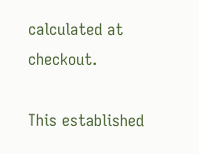calculated at checkout.

This established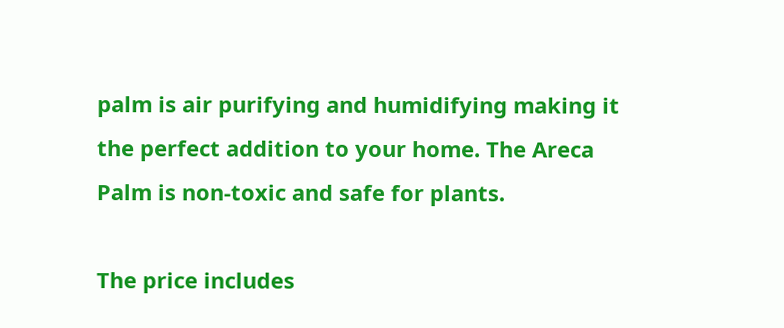palm is air purifying and humidifying making it the perfect addition to your home. The Areca Palm is non-toxic and safe for plants.

The price includes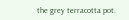the grey terracotta pot.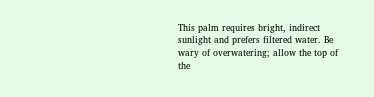This palm requires bright, indirect sunlight and prefers filtered water. Be wary of overwatering; allow the top of the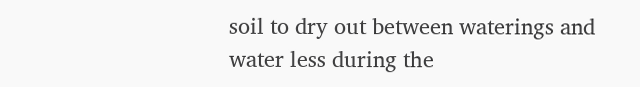soil to dry out between waterings and water less during the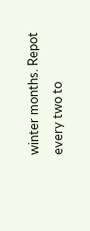winter months. Repot every two to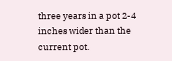three years in a pot 2-4 inches wider than the current pot.